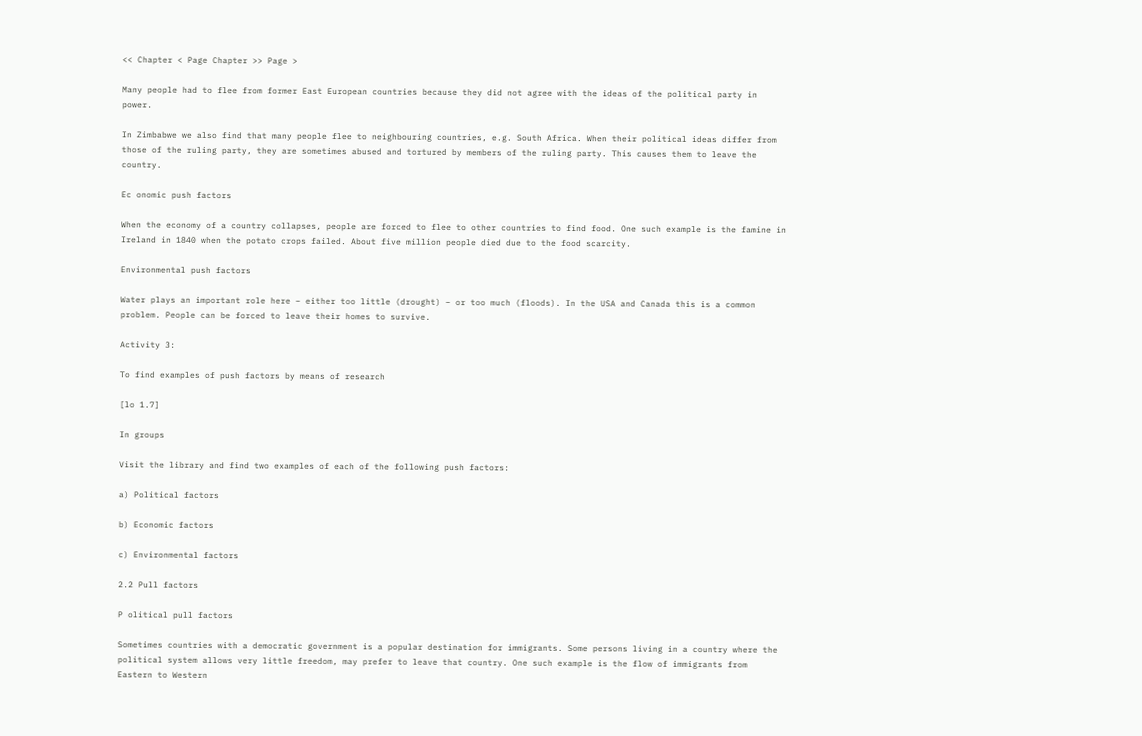<< Chapter < Page Chapter >> Page >

Many people had to flee from former East European countries because they did not agree with the ideas of the political party in power.

In Zimbabwe we also find that many people flee to neighbouring countries, e.g. South Africa. When their political ideas differ from those of the ruling party, they are sometimes abused and tortured by members of the ruling party. This causes them to leave the country.

Ec onomic push factors

When the economy of a country collapses, people are forced to flee to other countries to find food. One such example is the famine in Ireland in 1840 when the potato crops failed. About five million people died due to the food scarcity.

Environmental push factors

Water plays an important role here – either too little (drought) – or too much (floods). In the USA and Canada this is a common problem. People can be forced to leave their homes to survive.

Activity 3:

To find examples of push factors by means of research

[lo 1.7]

In groups

Visit the library and find two examples of each of the following push factors:

a) Political factors

b) Economic factors

c) Environmental factors

2.2 Pull factors

P olitical pull factors

Sometimes countries with a democratic government is a popular destination for immigrants. Some persons living in a country where the political system allows very little freedom, may prefer to leave that country. One such example is the flow of immigrants from Eastern to Western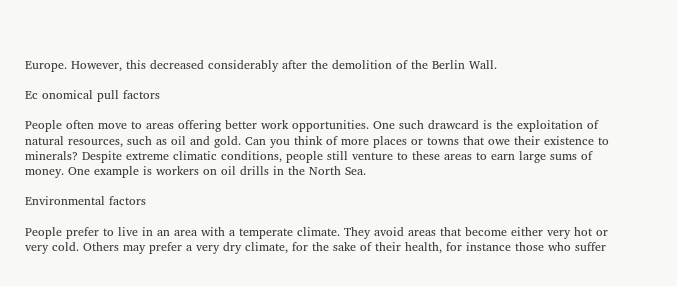Europe. However, this decreased considerably after the demolition of the Berlin Wall.

Ec onomical pull factors

People often move to areas offering better work opportunities. One such drawcard is the exploitation of natural resources, such as oil and gold. Can you think of more places or towns that owe their existence to minerals? Despite extreme climatic conditions, people still venture to these areas to earn large sums of money. One example is workers on oil drills in the North Sea.

Environmental factors

People prefer to live in an area with a temperate climate. They avoid areas that become either very hot or very cold. Others may prefer a very dry climate, for the sake of their health, for instance those who suffer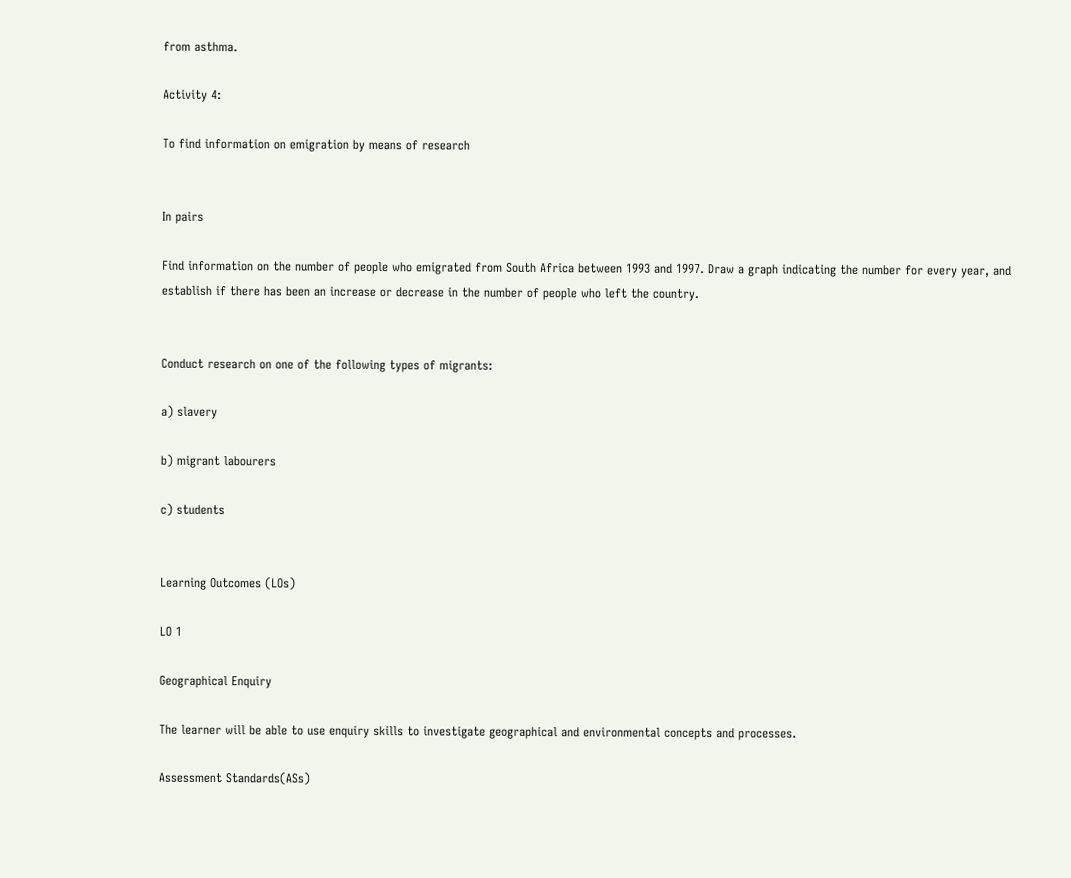from asthma.

Activity 4:

To find information on emigration by means of research


In pairs

Find information on the number of people who emigrated from South Africa between 1993 and 1997. Draw a graph indicating the number for every year, and establish if there has been an increase or decrease in the number of people who left the country.


Conduct research on one of the following types of migrants:

a) slavery

b) migrant labourers

c) students


Learning Outcomes (LOs)

LO 1

Geographical Enquiry

The learner will be able to use enquiry skills to investigate geographical and environmental concepts and processes.

Assessment Standards(ASs)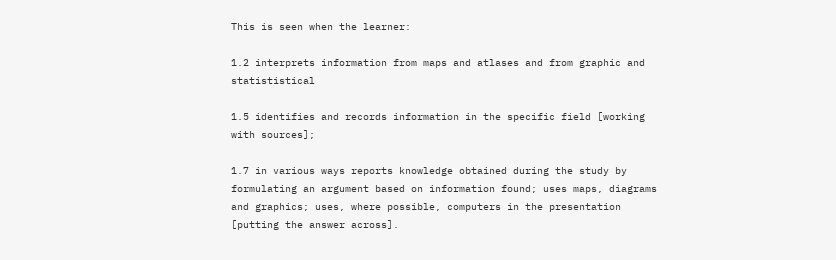This is seen when the learner:

1.2 interprets information from maps and atlases and from graphic and statististical

1.5 identifies and records information in the specific field [working with sources];

1.7 in various ways reports knowledge obtained during the study by formulating an argument based on information found; uses maps, diagrams and graphics; uses, where possible, computers in the presentation [putting the answer across].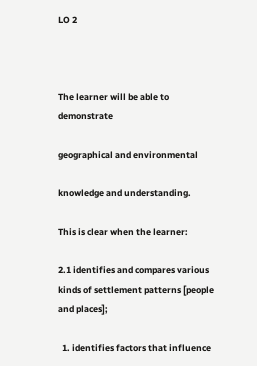LO 2



The learner will be able to demonstrate

geographical and environmental

knowledge and understanding.

This is clear when the learner:

2.1 identifies and compares various kinds of settlement patterns [people and places];

  1. identifies factors that influence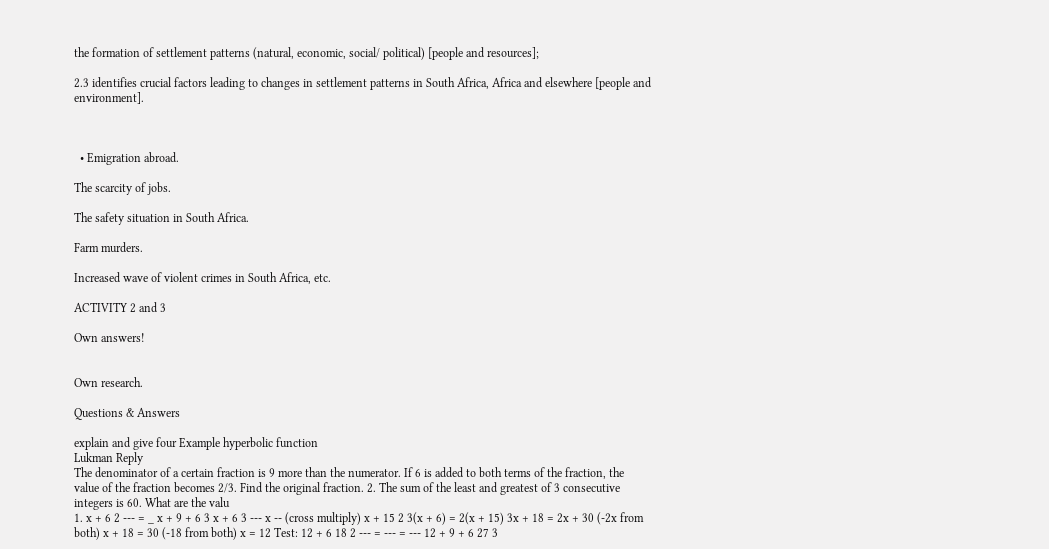the formation of settlement patterns (natural, economic, social/ political) [people and resources];

2.3 identifies crucial factors leading to changes in settlement patterns in South Africa, Africa and elsewhere [people and environment].



  • Emigration abroad.

The scarcity of jobs.

The safety situation in South Africa.

Farm murders.

Increased wave of violent crimes in South Africa, etc.

ACTIVITY 2 and 3

Own answers!


Own research.

Questions & Answers

explain and give four Example hyperbolic function
Lukman Reply
The denominator of a certain fraction is 9 more than the numerator. If 6 is added to both terms of the fraction, the value of the fraction becomes 2/3. Find the original fraction. 2. The sum of the least and greatest of 3 consecutive integers is 60. What are the valu
1. x + 6 2 --- = _ x + 9 + 6 3 x + 6 3 --- x -- (cross multiply) x + 15 2 3(x + 6) = 2(x + 15) 3x + 18 = 2x + 30 (-2x from both) x + 18 = 30 (-18 from both) x = 12 Test: 12 + 6 18 2 --- = --- = --- 12 + 9 + 6 27 3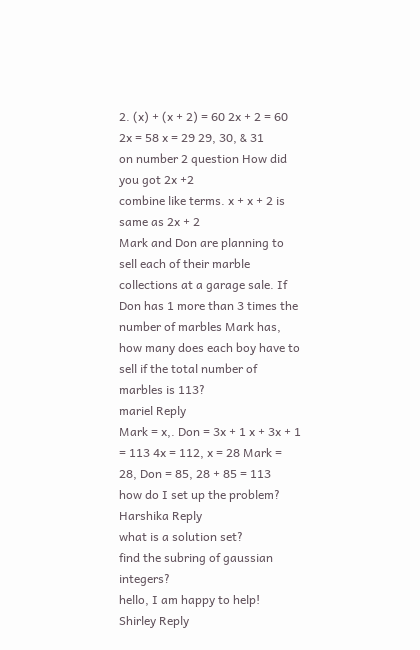2. (x) + (x + 2) = 60 2x + 2 = 60 2x = 58 x = 29 29, 30, & 31
on number 2 question How did you got 2x +2
combine like terms. x + x + 2 is same as 2x + 2
Mark and Don are planning to sell each of their marble collections at a garage sale. If Don has 1 more than 3 times the number of marbles Mark has, how many does each boy have to sell if the total number of marbles is 113?
mariel Reply
Mark = x,. Don = 3x + 1 x + 3x + 1 = 113 4x = 112, x = 28 Mark = 28, Don = 85, 28 + 85 = 113
how do I set up the problem?
Harshika Reply
what is a solution set?
find the subring of gaussian integers?
hello, I am happy to help!
Shirley Reply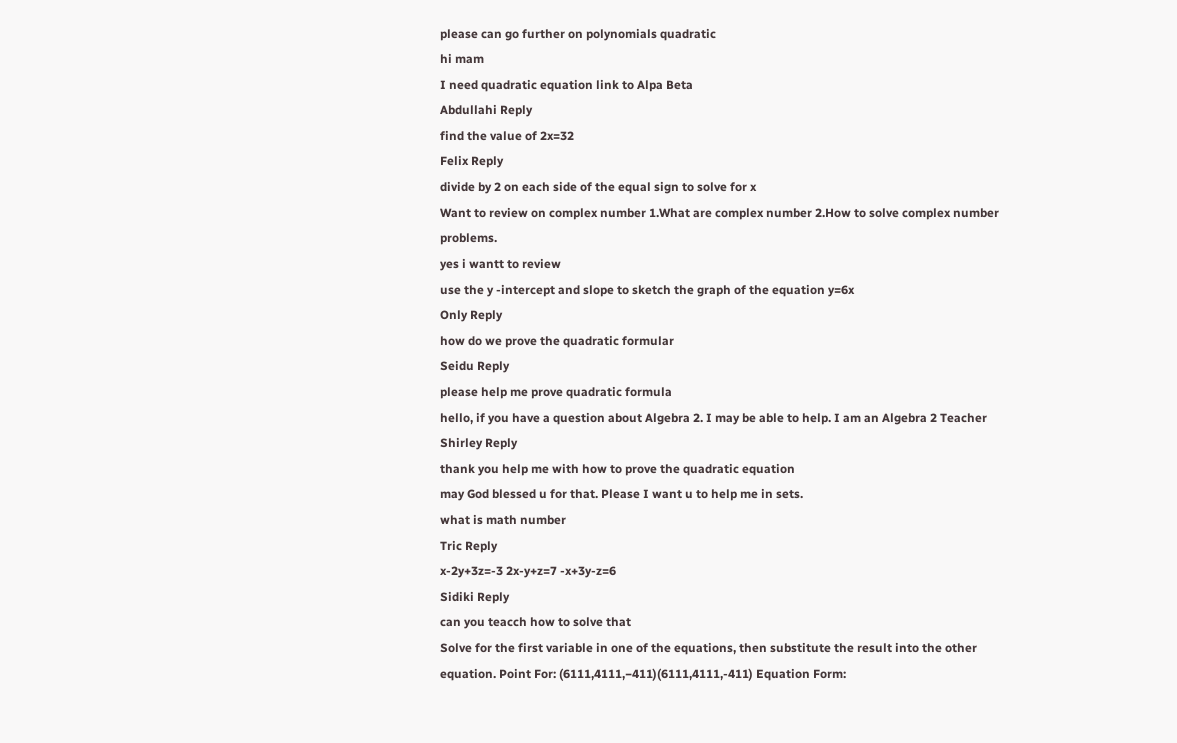please can go further on polynomials quadratic
hi mam
I need quadratic equation link to Alpa Beta
Abdullahi Reply
find the value of 2x=32
Felix Reply
divide by 2 on each side of the equal sign to solve for x
Want to review on complex number 1.What are complex number 2.How to solve complex number problems.
yes i wantt to review
use the y -intercept and slope to sketch the graph of the equation y=6x
Only Reply
how do we prove the quadratic formular
Seidu Reply
please help me prove quadratic formula
hello, if you have a question about Algebra 2. I may be able to help. I am an Algebra 2 Teacher
Shirley Reply
thank you help me with how to prove the quadratic equation
may God blessed u for that. Please I want u to help me in sets.
what is math number
Tric Reply
x-2y+3z=-3 2x-y+z=7 -x+3y-z=6
Sidiki Reply
can you teacch how to solve that
Solve for the first variable in one of the equations, then substitute the result into the other equation. Point For: (6111,4111,−411)(6111,4111,-411) Equation Form: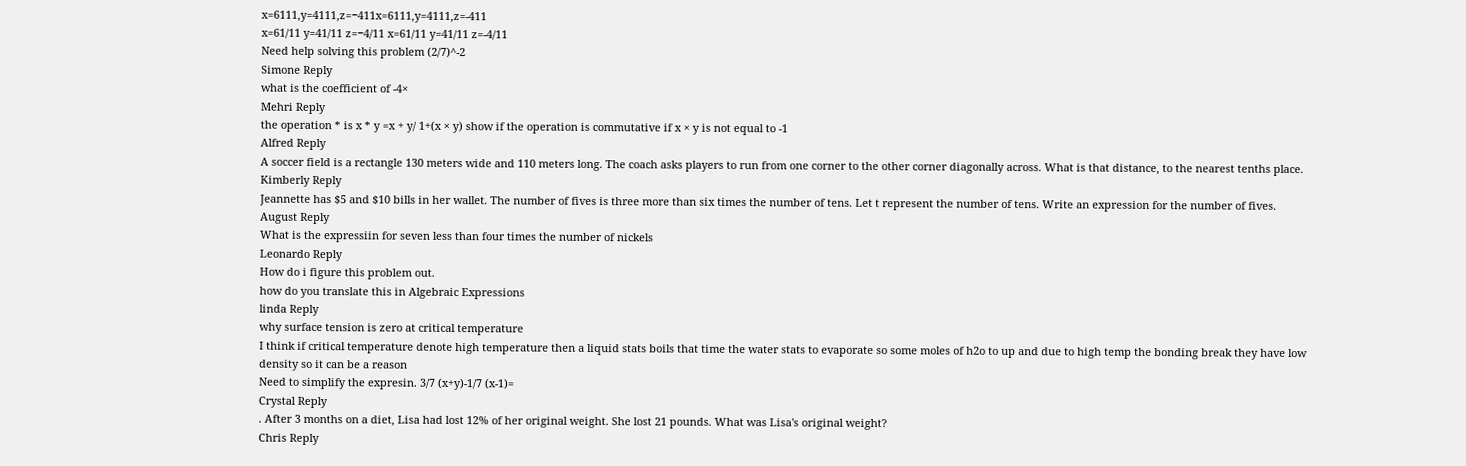x=6111,y=4111,z=−411x=6111,y=4111,z=-411
x=61/11 y=41/11 z=−4/11 x=61/11 y=41/11 z=-4/11
Need help solving this problem (2/7)^-2
Simone Reply
what is the coefficient of -4×
Mehri Reply
the operation * is x * y =x + y/ 1+(x × y) show if the operation is commutative if x × y is not equal to -1
Alfred Reply
A soccer field is a rectangle 130 meters wide and 110 meters long. The coach asks players to run from one corner to the other corner diagonally across. What is that distance, to the nearest tenths place.
Kimberly Reply
Jeannette has $5 and $10 bills in her wallet. The number of fives is three more than six times the number of tens. Let t represent the number of tens. Write an expression for the number of fives.
August Reply
What is the expressiin for seven less than four times the number of nickels
Leonardo Reply
How do i figure this problem out.
how do you translate this in Algebraic Expressions
linda Reply
why surface tension is zero at critical temperature
I think if critical temperature denote high temperature then a liquid stats boils that time the water stats to evaporate so some moles of h2o to up and due to high temp the bonding break they have low density so it can be a reason
Need to simplify the expresin. 3/7 (x+y)-1/7 (x-1)=
Crystal Reply
. After 3 months on a diet, Lisa had lost 12% of her original weight. She lost 21 pounds. What was Lisa's original weight?
Chris Reply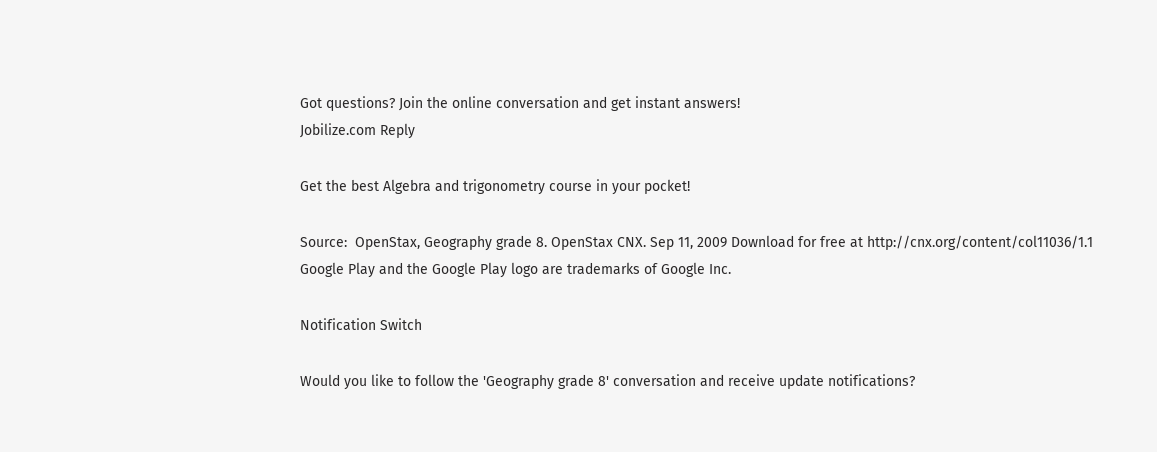Got questions? Join the online conversation and get instant answers!
Jobilize.com Reply

Get the best Algebra and trigonometry course in your pocket!

Source:  OpenStax, Geography grade 8. OpenStax CNX. Sep 11, 2009 Download for free at http://cnx.org/content/col11036/1.1
Google Play and the Google Play logo are trademarks of Google Inc.

Notification Switch

Would you like to follow the 'Geography grade 8' conversation and receive update notifications?